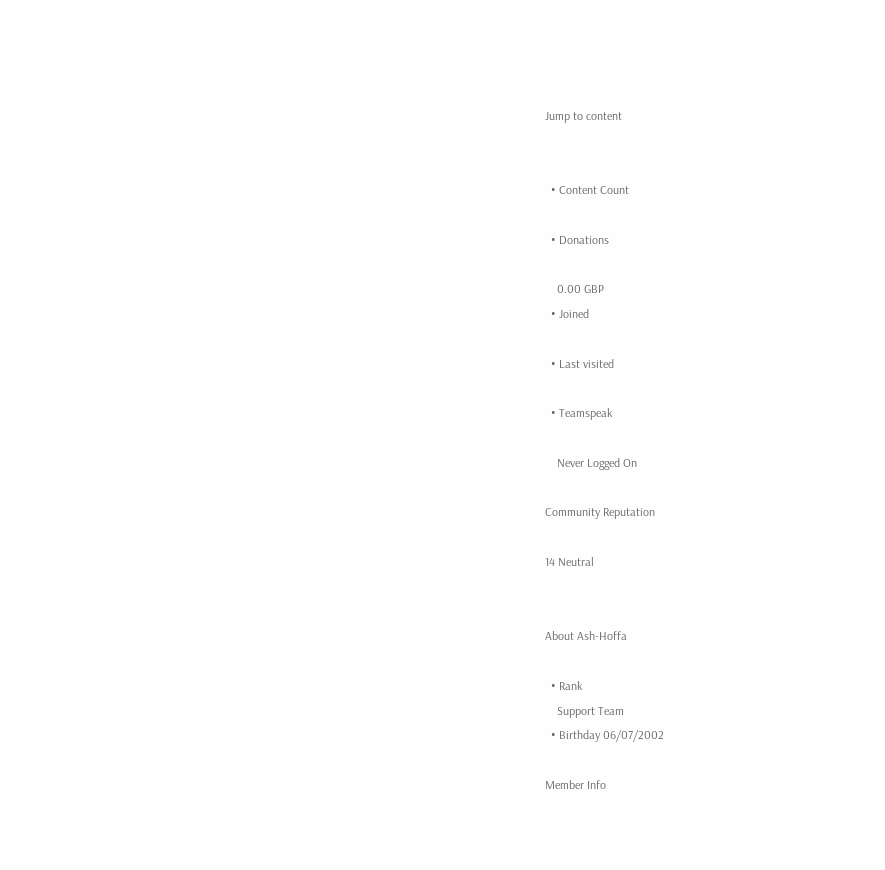Jump to content


  • Content Count

  • Donations

    0.00 GBP
  • Joined

  • Last visited

  • Teamspeak

    Never Logged On

Community Reputation

14 Neutral


About Ash-Hoffa

  • Rank
    Support Team
  • Birthday 06/07/2002

Member Info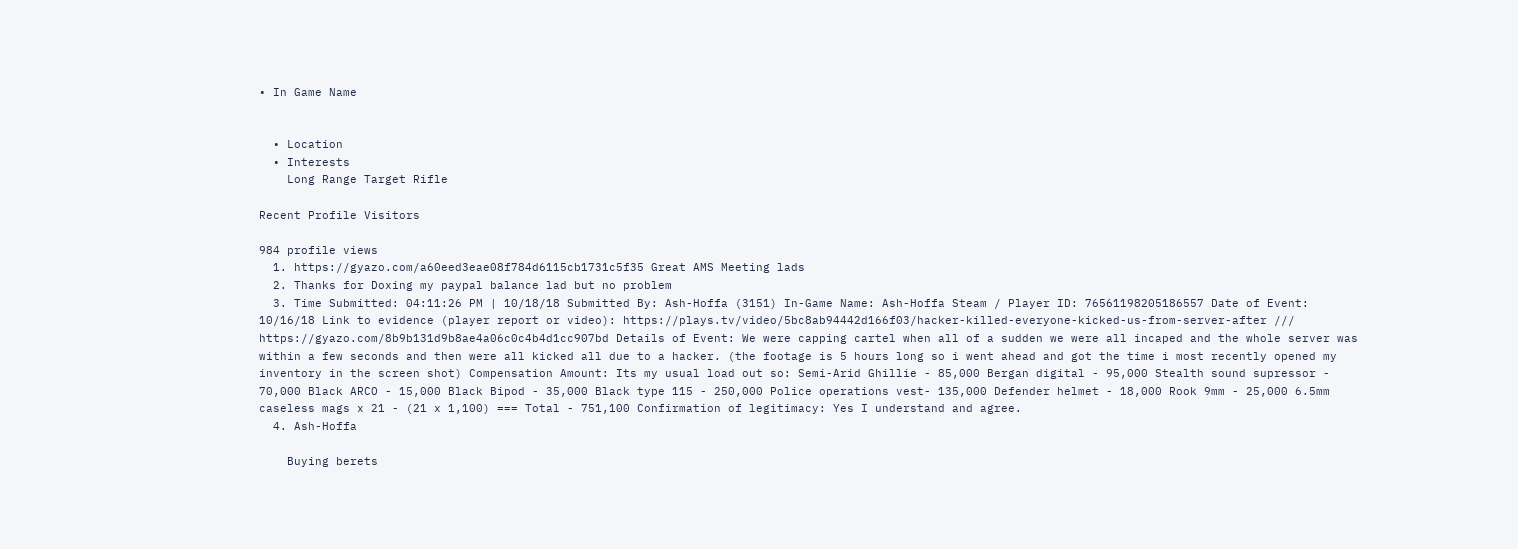• In Game Name


  • Location
  • Interests
    Long Range Target Rifle

Recent Profile Visitors

984 profile views
  1. https://gyazo.com/a60eed3eae08f784d6115cb1731c5f35 Great AMS Meeting lads
  2. Thanks for Doxing my paypal balance lad but no problem
  3. Time Submitted: 04:11:26 PM | 10/18/18 Submitted By: Ash-Hoffa (3151) In-Game Name: Ash-Hoffa Steam / Player ID: 76561198205186557 Date of Event: 10/16/18 Link to evidence (player report or video): https://plays.tv/video/5bc8ab94442d166f03/hacker-killed-everyone-kicked-us-from-server-after /// https://gyazo.com/8b9b131d9b8ae4a06c0c4b4d1cc907bd Details of Event: We were capping cartel when all of a sudden we were all incaped and the whole server was within a few seconds and then were all kicked all due to a hacker. (the footage is 5 hours long so i went ahead and got the time i most recently opened my inventory in the screen shot) Compensation Amount: Its my usual load out so: Semi-Arid Ghillie - 85,000 Bergan digital - 95,000 Stealth sound supressor - 70,000 Black ARCO - 15,000 Black Bipod - 35,000 Black type 115 - 250,000 Police operations vest- 135,000 Defender helmet - 18,000 Rook 9mm - 25,000 6.5mm caseless mags x 21 - (21 x 1,100) === Total - 751,100 Confirmation of legitimacy: Yes I understand and agree.
  4. Ash-Hoffa

    Buying berets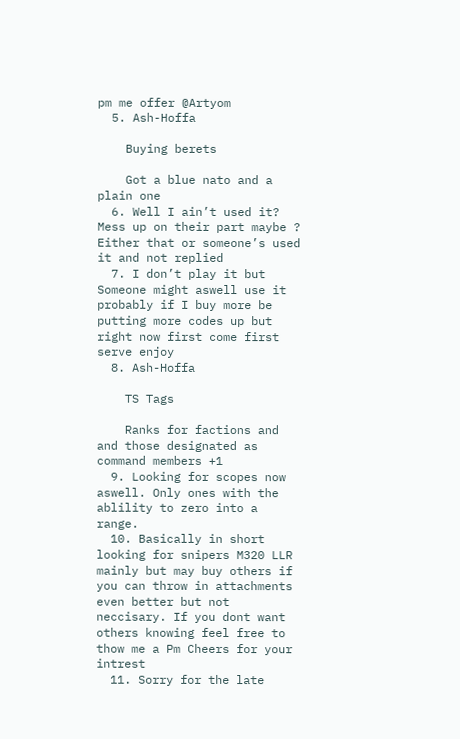pm me offer @Artyom
  5. Ash-Hoffa

    Buying berets

    Got a blue nato and a plain one
  6. Well I ain’t used it? Mess up on their part maybe ? Either that or someone’s used it and not replied
  7. I don’t play it but Someone might aswell use it probably if I buy more be putting more codes up but right now first come first serve enjoy
  8. Ash-Hoffa

    TS Tags

    Ranks for factions and and those designated as command members +1
  9. Looking for scopes now aswell. Only ones with the ablility to zero into a range.
  10. Basically in short looking for snipers M320 LLR mainly but may buy others if you can throw in attachments even better but not neccisary. If you dont want others knowing feel free to thow me a Pm Cheers for your intrest
  11. Sorry for the late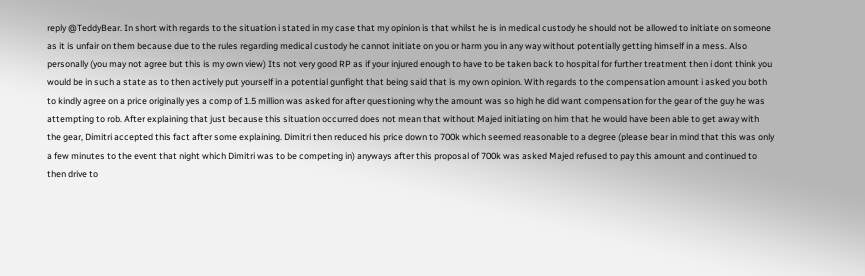reply @TeddyBear. In short with regards to the situation i stated in my case that my opinion is that whilst he is in medical custody he should not be allowed to initiate on someone as it is unfair on them because due to the rules regarding medical custody he cannot initiate on you or harm you in any way without potentially getting himself in a mess. Also personally (you may not agree but this is my own view) Its not very good RP as if your injured enough to have to be taken back to hospital for further treatment then i dont think you would be in such a state as to then actively put yourself in a potential gunfight that being said that is my own opinion. With regards to the compensation amount i asked you both to kindly agree on a price originally yes a comp of 1.5 million was asked for after questioning why the amount was so high he did want compensation for the gear of the guy he was attempting to rob. After explaining that just because this situation occurred does not mean that without Majed initiating on him that he would have been able to get away with the gear, Dimitri accepted this fact after some explaining. Dimitri then reduced his price down to 700k which seemed reasonable to a degree (please bear in mind that this was only a few minutes to the event that night which Dimitri was to be competing in) anyways after this proposal of 700k was asked Majed refused to pay this amount and continued to then drive to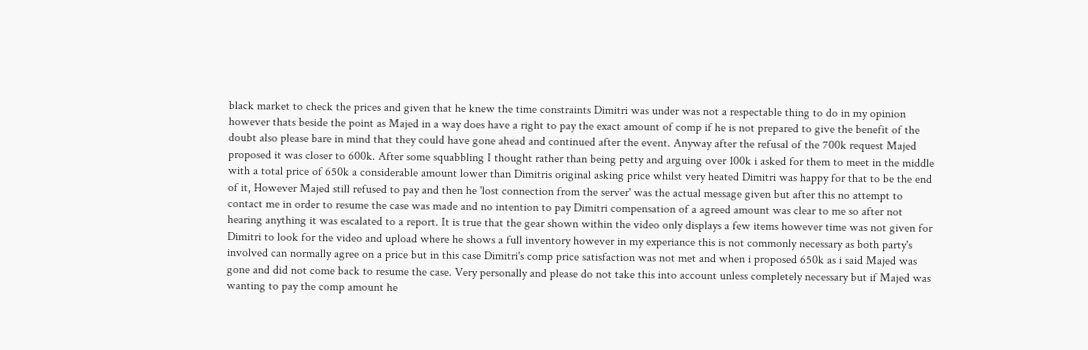black market to check the prices and given that he knew the time constraints Dimitri was under was not a respectable thing to do in my opinion however thats beside the point as Majed in a way does have a right to pay the exact amount of comp if he is not prepared to give the benefit of the doubt also please bare in mind that they could have gone ahead and continued after the event. Anyway after the refusal of the 700k request Majed proposed it was closer to 600k. After some squabbling I thought rather than being petty and arguing over 100k i asked for them to meet in the middle with a total price of 650k a considerable amount lower than Dimitris original asking price whilst very heated Dimitri was happy for that to be the end of it, However Majed still refused to pay and then he 'lost connection from the server' was the actual message given but after this no attempt to contact me in order to resume the case was made and no intention to pay Dimitri compensation of a agreed amount was clear to me so after not hearing anything it was escalated to a report. It is true that the gear shown within the video only displays a few items however time was not given for Dimitri to look for the video and upload where he shows a full inventory however in my experiance this is not commonly necessary as both party's involved can normally agree on a price but in this case Dimitri's comp price satisfaction was not met and when i proposed 650k as i said Majed was gone and did not come back to resume the case. Very personally and please do not take this into account unless completely necessary but if Majed was wanting to pay the comp amount he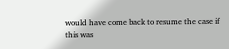would have come back to resume the case if this was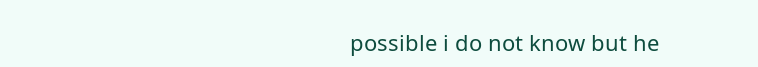possible i do not know but he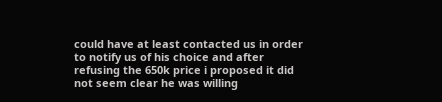could have at least contacted us in order to notify us of his choice and after refusing the 650k price i proposed it did not seem clear he was willing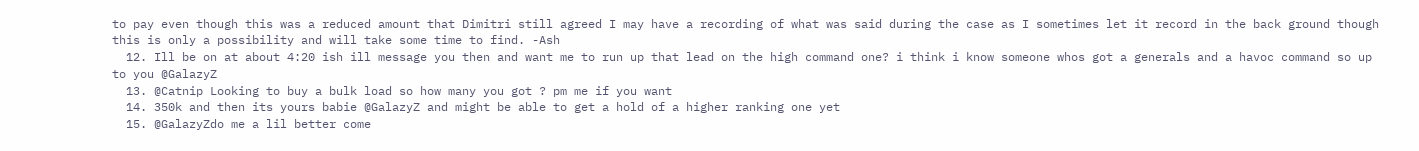to pay even though this was a reduced amount that Dimitri still agreed I may have a recording of what was said during the case as I sometimes let it record in the back ground though this is only a possibility and will take some time to find. -Ash
  12. Ill be on at about 4:20 ish ill message you then and want me to run up that lead on the high command one? i think i know someone whos got a generals and a havoc command so up to you @GalazyZ
  13. @Catnip Looking to buy a bulk load so how many you got ? pm me if you want
  14. 350k and then its yours babie @GalazyZ and might be able to get a hold of a higher ranking one yet
  15. @GalazyZdo me a lil better come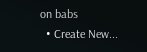on babs
  • Create New...